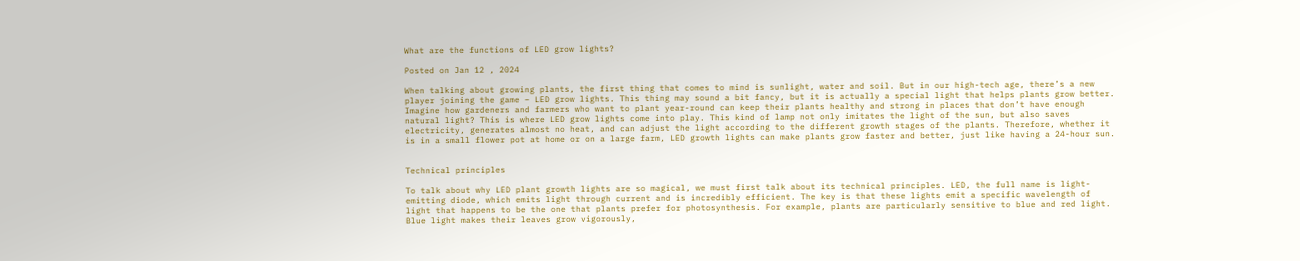What are the functions of LED grow lights?

Posted on Jan 12 , 2024

When talking about growing plants, the first thing that comes to mind is sunlight, water and soil. But in our high-tech age, there’s a new player joining the game – LED grow lights. This thing may sound a bit fancy, but it is actually a special light that helps plants grow better. Imagine how gardeners and farmers who want to plant year-round can keep their plants healthy and strong in places that don’t have enough natural light? This is where LED grow lights come into play. This kind of lamp not only imitates the light of the sun, but also saves electricity, generates almost no heat, and can adjust the light according to the different growth stages of the plants. Therefore, whether it is in a small flower pot at home or on a large farm, LED growth lights can make plants grow faster and better, just like having a 24-hour sun.


Technical principles

To talk about why LED plant growth lights are so magical, we must first talk about its technical principles. LED, the full name is light-emitting diode, which emits light through current and is incredibly efficient. The key is that these lights emit a specific wavelength of light that happens to be the one that plants prefer for photosynthesis. For example, plants are particularly sensitive to blue and red light. Blue light makes their leaves grow vigorously,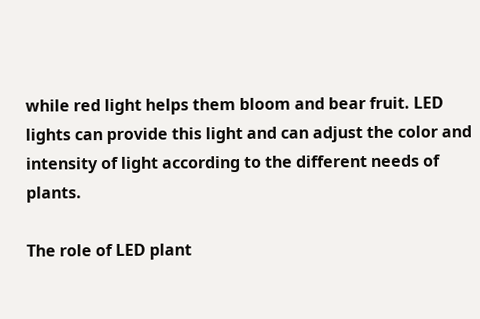while red light helps them bloom and bear fruit. LED lights can provide this light and can adjust the color and intensity of light according to the different needs of plants.

The role of LED plant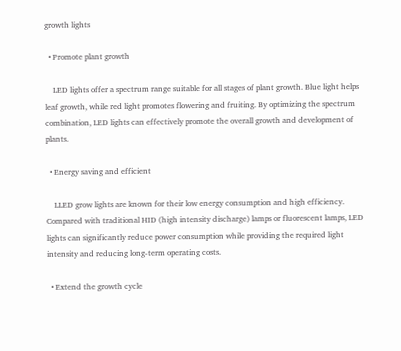growth lights

  • Promote plant growth

    LED lights offer a spectrum range suitable for all stages of plant growth. Blue light helps leaf growth, while red light promotes flowering and fruiting. By optimizing the spectrum combination, LED lights can effectively promote the overall growth and development of plants.

  • Energy saving and efficient

    LLED grow lights are known for their low energy consumption and high efficiency. Compared with traditional HID (high intensity discharge) lamps or fluorescent lamps, LED lights can significantly reduce power consumption while providing the required light intensity and reducing long-term operating costs.

  • Extend the growth cycle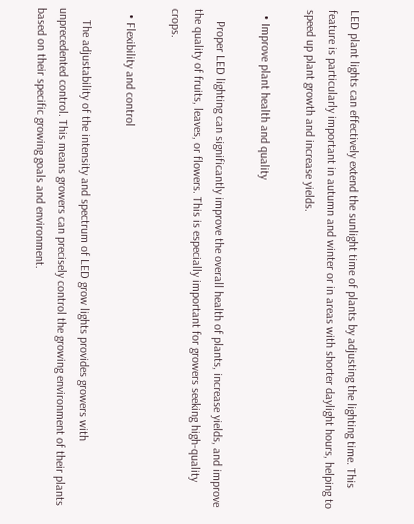LED plant lights can effectively extend the sunlight time of plants by adjusting the lighting time. This feature is particularly important in autumn and winter or in areas with shorter daylight hours, helping to speed up plant growth and increase yields.

  • Improve plant health and quality

    Proper LED lighting can significantly improve the overall health of plants, increase yields, and improve the quality of fruits, leaves, or flowers. This is especially important for growers seeking high-quality crops.

  • Flexibility and control

    The adjustability of the intensity and spectrum of LED grow lights provides growers with unprecedented control. This means growers can precisely control the growing environment of their plants based on their specific growing goals and environment.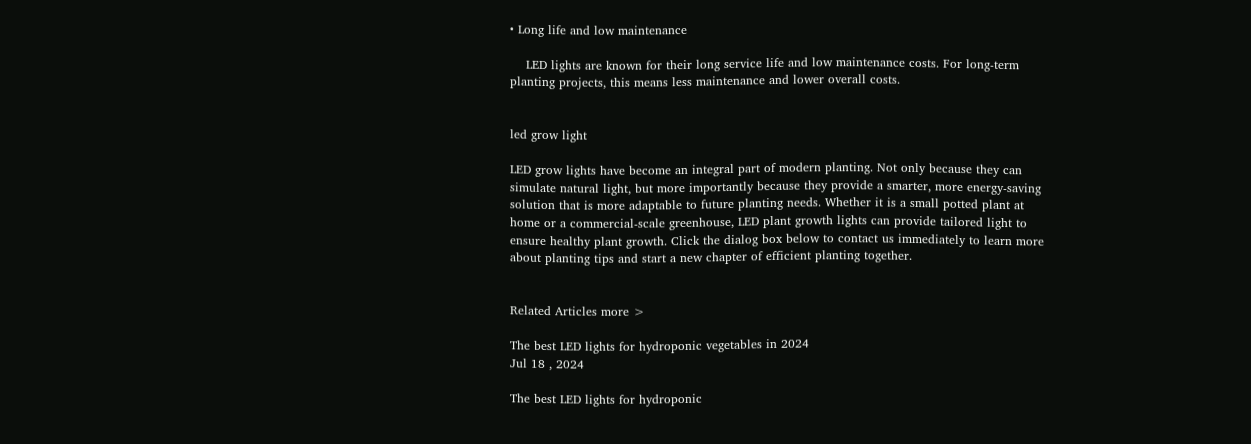• Long life and low maintenance

    LED lights are known for their long service life and low maintenance costs. For long-term planting projects, this means less maintenance and lower overall costs.


led grow light

LED grow lights have become an integral part of modern planting. Not only because they can simulate natural light, but more importantly because they provide a smarter, more energy-saving solution that is more adaptable to future planting needs. Whether it is a small potted plant at home or a commercial-scale greenhouse, LED plant growth lights can provide tailored light to ensure healthy plant growth. Click the dialog box below to contact us immediately to learn more about planting tips and start a new chapter of efficient planting together.


Related Articles more >

The best LED lights for hydroponic vegetables in 2024
Jul 18 , 2024

The best LED lights for hydroponic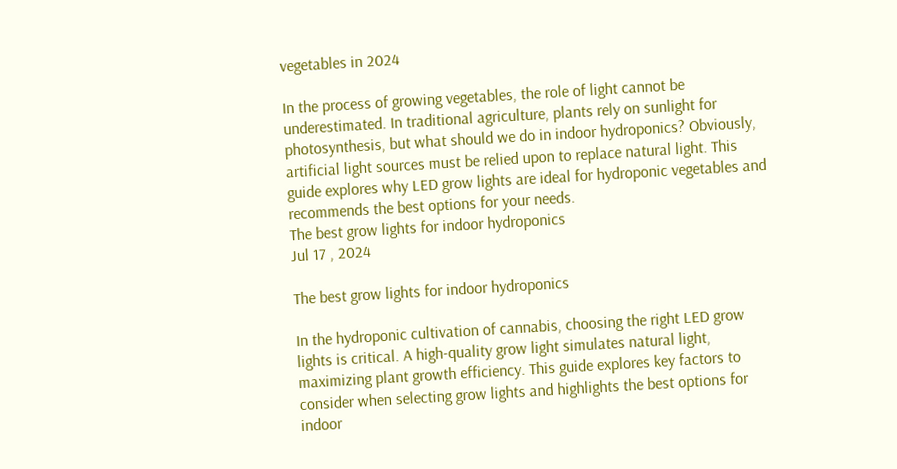vegetables in 2024

In the process of growing vegetables, the role of light cannot be underestimated. In traditional agriculture, plants rely on sunlight for photosynthesis, but what should we do in indoor hydroponics? Obviously, artificial light sources must be relied upon to replace natural light. This guide explores why LED grow lights are ideal for hydroponic vegetables and recommends the best options for your needs.
The best grow lights for indoor hydroponics
Jul 17 , 2024

The best grow lights for indoor hydroponics

In the hydroponic cultivation of cannabis, choosing the right LED grow lights is critical. A high-quality grow light simulates natural light, maximizing plant growth efficiency. This guide explores key factors to consider when selecting grow lights and highlights the best options for indoor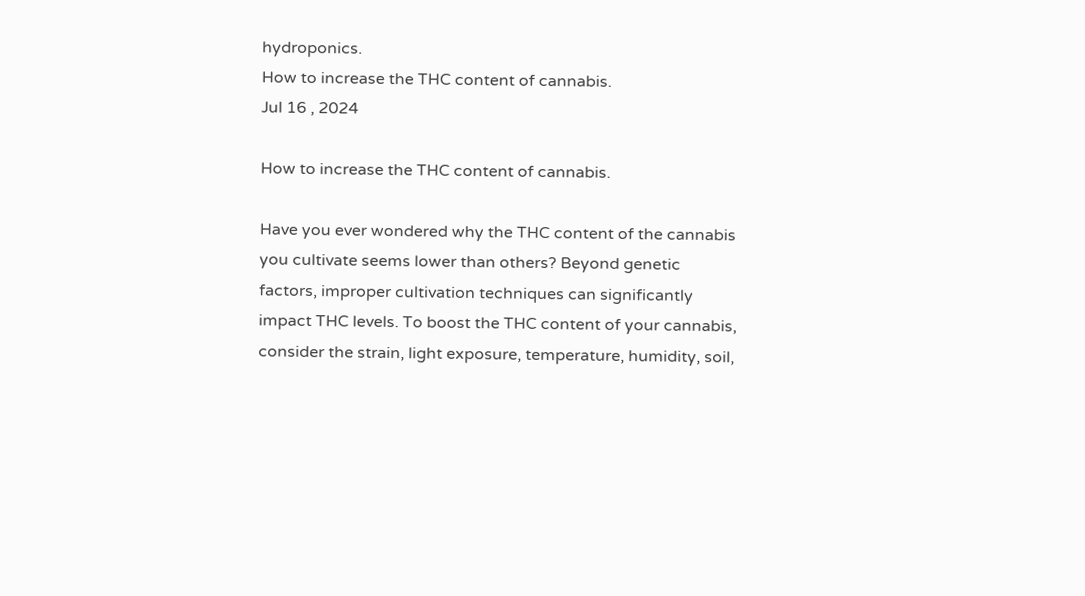hydroponics.
How to increase the THC content of cannabis.
Jul 16 , 2024

How to increase the THC content of cannabis.

Have you ever wondered why the THC content of the cannabis you cultivate seems lower than others? Beyond genetic factors, improper cultivation techniques can significantly impact THC levels. To boost the THC content of your cannabis, consider the strain, light exposure, temperature, humidity, soil,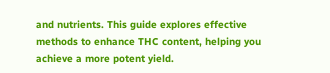and nutrients. This guide explores effective methods to enhance THC content, helping you achieve a more potent yield.